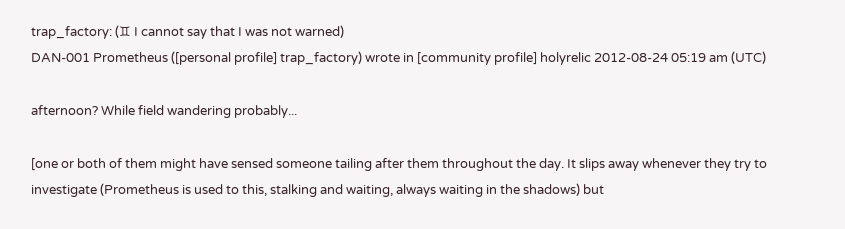trap_factory: (♊ I cannot say that I was not warned)
DAN-001 Prometheus ([personal profile] trap_factory) wrote in [community profile] holyrelic 2012-08-24 05:19 am (UTC)

afternoon? While field wandering probably...

[one or both of them might have sensed someone tailing after them throughout the day. It slips away whenever they try to investigate (Prometheus is used to this, stalking and waiting, always waiting in the shadows) but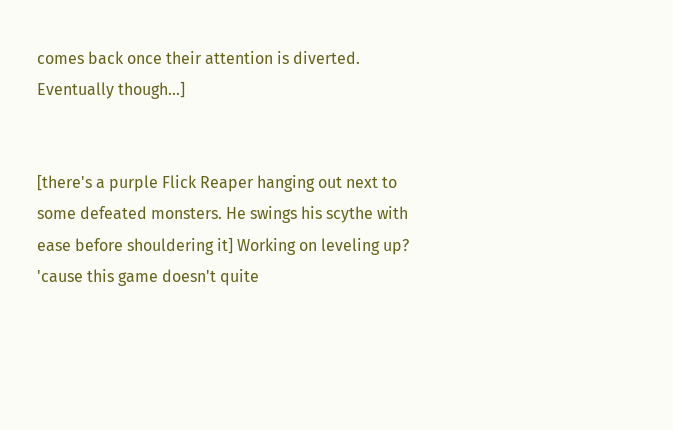comes back once their attention is diverted. Eventually though...]


[there's a purple Flick Reaper hanging out next to some defeated monsters. He swings his scythe with ease before shouldering it] Working on leveling up? 'cause this game doesn't quite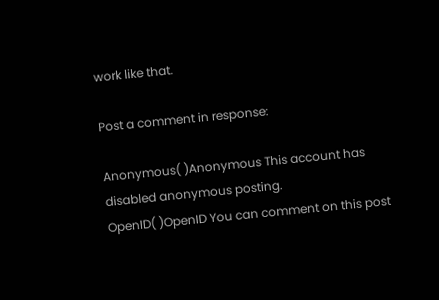work like that.

Post a comment in response:

Anonymous( )Anonymous This account has disabled anonymous posting.
OpenID( )OpenID You can comment on this post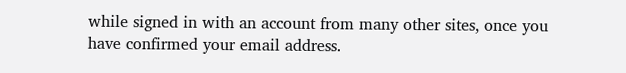while signed in with an account from many other sites, once you have confirmed your email address.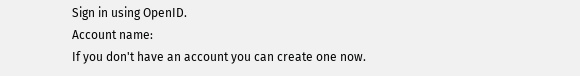Sign in using OpenID.
Account name:
If you don't have an account you can create one now.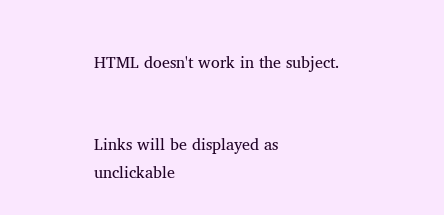HTML doesn't work in the subject.


Links will be displayed as unclickable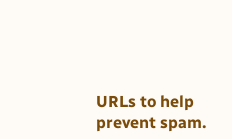URLs to help prevent spam.